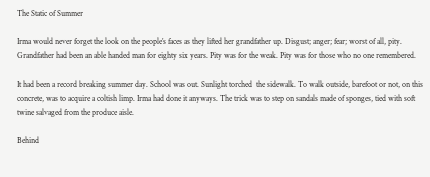The Static of Summer

Irma would never forget the look on the people’s faces as they lifted her grandfather up. Disgust; anger; fear; worst of all, pity. Grandfather had been an able handed man for eighty six years. Pity was for the weak. Pity was for those who no one remembered.

It had been a record breaking summer day. School was out. Sunlight torched  the sidewalk. To walk outside, barefoot or not, on this concrete, was to acquire a coltish limp. Irma had done it anyways. The trick was to step on sandals made of sponges, tied with soft twine salvaged from the produce aisle.

Behind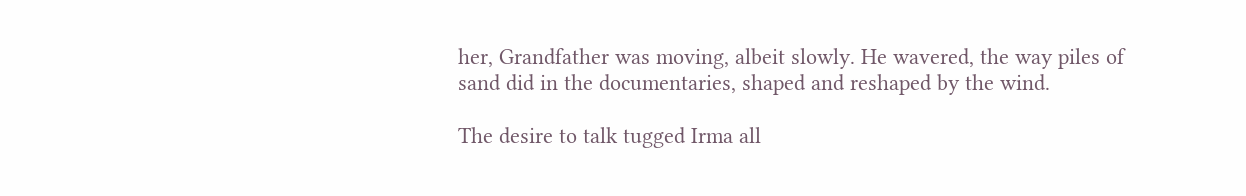her, Grandfather was moving, albeit slowly. He wavered, the way piles of sand did in the documentaries, shaped and reshaped by the wind.

The desire to talk tugged Irma all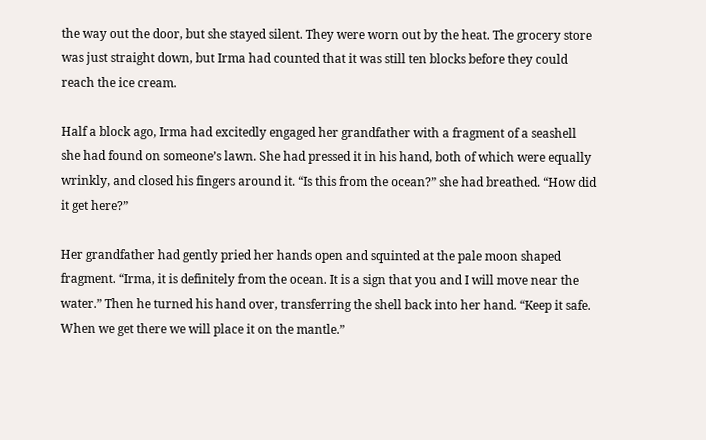the way out the door, but she stayed silent. They were worn out by the heat. The grocery store was just straight down, but Irma had counted that it was still ten blocks before they could reach the ice cream.

Half a block ago, Irma had excitedly engaged her grandfather with a fragment of a seashell she had found on someone’s lawn. She had pressed it in his hand, both of which were equally wrinkly, and closed his fingers around it. “Is this from the ocean?” she had breathed. “How did it get here?”

Her grandfather had gently pried her hands open and squinted at the pale moon shaped fragment. “Irma, it is definitely from the ocean. It is a sign that you and I will move near the water.” Then he turned his hand over, transferring the shell back into her hand. “Keep it safe. When we get there we will place it on the mantle.”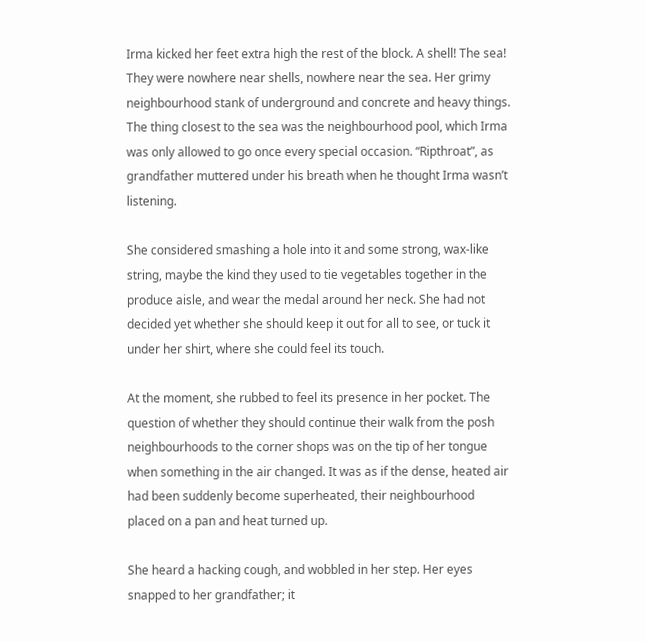Irma kicked her feet extra high the rest of the block. A shell! The sea! They were nowhere near shells, nowhere near the sea. Her grimy neighbourhood stank of underground and concrete and heavy things. The thing closest to the sea was the neighbourhood pool, which Irma was only allowed to go once every special occasion. “Ripthroat”, as grandfather muttered under his breath when he thought Irma wasn’t listening.

She considered smashing a hole into it and some strong, wax-like string, maybe the kind they used to tie vegetables together in the produce aisle, and wear the medal around her neck. She had not decided yet whether she should keep it out for all to see, or tuck it under her shirt, where she could feel its touch.

At the moment, she rubbed to feel its presence in her pocket. The question of whether they should continue their walk from the posh neighbourhoods to the corner shops was on the tip of her tongue when something in the air changed. It was as if the dense, heated air had been suddenly become superheated, their neighbourhood placed on a pan and heat turned up.

She heard a hacking cough, and wobbled in her step. Her eyes snapped to her grandfather; it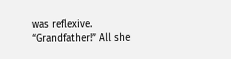was reflexive. “Grandfather!” All she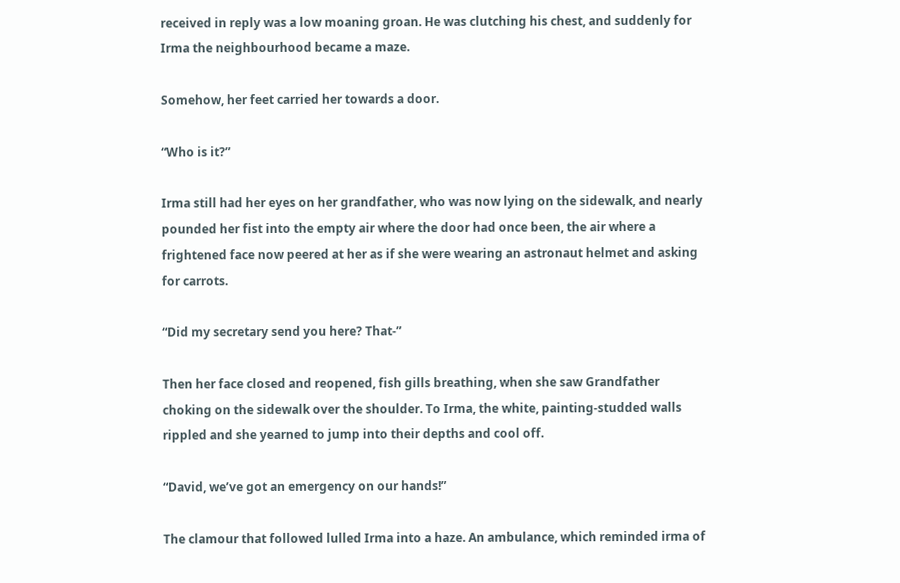received in reply was a low moaning groan. He was clutching his chest, and suddenly for Irma the neighbourhood became a maze.

Somehow, her feet carried her towards a door.

“Who is it?”

Irma still had her eyes on her grandfather, who was now lying on the sidewalk, and nearly pounded her fist into the empty air where the door had once been, the air where a frightened face now peered at her as if she were wearing an astronaut helmet and asking for carrots.

“Did my secretary send you here? That-”

Then her face closed and reopened, fish gills breathing, when she saw Grandfather choking on the sidewalk over the shoulder. To Irma, the white, painting-studded walls rippled and she yearned to jump into their depths and cool off.

“David, we’ve got an emergency on our hands!”

The clamour that followed lulled Irma into a haze. An ambulance, which reminded irma of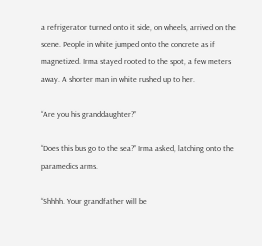a refrigerator turned onto it side, on wheels, arrived on the scene. People in white jumped onto the concrete as if magnetized. Irma stayed rooted to the spot, a few meters away. A shorter man in white rushed up to her.

“Are you his granddaughter?”

“Does this bus go to the sea?” Irma asked, latching onto the paramedics arms.

“Shhhh. Your grandfather will be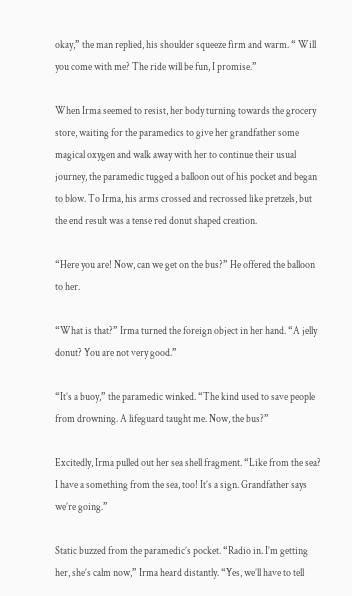okay,” the man replied, his shoulder squeeze firm and warm. “ Will you come with me? The ride will be fun, I promise.”

When Irma seemed to resist, her body turning towards the grocery store, waiting for the paramedics to give her grandfather some magical oxygen and walk away with her to continue their usual journey, the paramedic tugged a balloon out of his pocket and began to blow. To Irma, his arms crossed and recrossed like pretzels, but the end result was a tense red donut shaped creation.

“Here you are! Now, can we get on the bus?” He offered the balloon to her.

“What is that?” Irma turned the foreign object in her hand. “A jelly donut? You are not very good.”

“It’s a buoy,” the paramedic winked. “The kind used to save people from drowning. A lifeguard taught me. Now, the bus?”

Excitedly, Irma pulled out her sea shell fragment. “Like from the sea? I have a something from the sea, too! It’s a sign. Grandfather says we’re going.”

Static buzzed from the paramedic’s pocket. “Radio in. I’m getting her, she’s calm now,” Irma heard distantly. “Yes, we’ll have to tell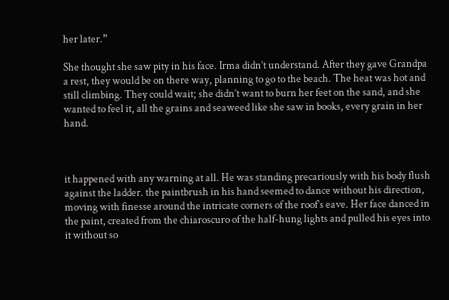her later.”

She thought she saw pity in his face. Irma didn’t understand. After they gave Grandpa a rest, they would be on there way, planning to go to the beach. The heat was hot and still climbing. They could wait; she didn’t want to burn her feet on the sand, and she wanted to feel it, all the grains and seaweed like she saw in books, every grain in her hand.



it happened with any warning at all. He was standing precariously with his body flush against the ladder. the paintbrush in his hand seemed to dance without his direction, moving with finesse around the intricate corners of the roof’s eave. Her face danced in the paint, created from the chiaroscuro of the half-hung lights and pulled his eyes into it without so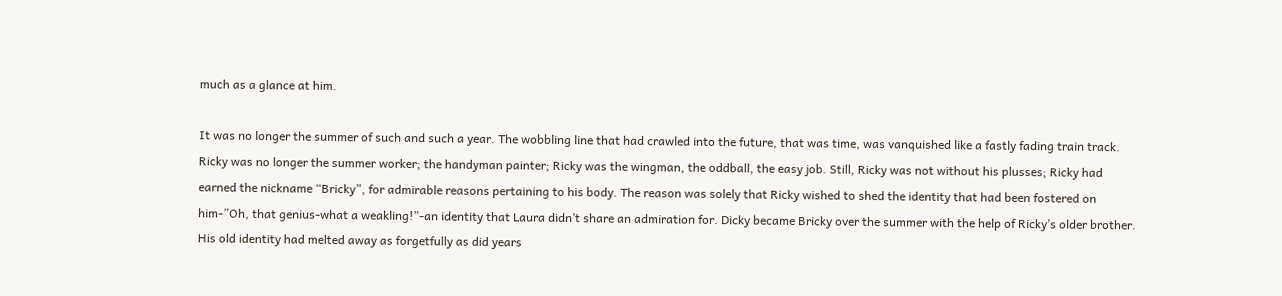much as a glance at him.

It was no longer the summer of such and such a year. The wobbling line that had crawled into the future, that was time, was vanquished like a fastly fading train track. Ricky was no longer the summer worker; the handyman painter; Ricky was the wingman, the oddball, the easy job. Still, Ricky was not without his plusses; Ricky had earned the nickname “Bricky”, for admirable reasons pertaining to his body. The reason was solely that Ricky wished to shed the identity that had been fostered on him-”Oh, that genius-what a weakling!”-an identity that Laura didn’t share an admiration for. Dicky became Bricky over the summer with the help of Ricky’s older brother. His old identity had melted away as forgetfully as did years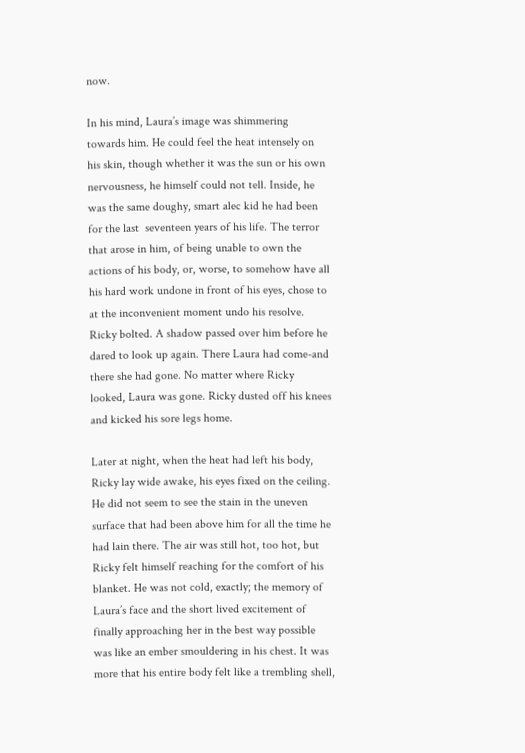now.

In his mind, Laura’s image was shimmering towards him. He could feel the heat intensely on his skin, though whether it was the sun or his own nervousness, he himself could not tell. Inside, he was the same doughy, smart alec kid he had been for the last  seventeen years of his life. The terror that arose in him, of being unable to own the actions of his body, or, worse, to somehow have all his hard work undone in front of his eyes, chose to at the inconvenient moment undo his resolve. Ricky bolted. A shadow passed over him before he dared to look up again. There Laura had come-and there she had gone. No matter where Ricky looked, Laura was gone. Ricky dusted off his knees and kicked his sore legs home.

Later at night, when the heat had left his body, Ricky lay wide awake, his eyes fixed on the ceiling. He did not seem to see the stain in the uneven surface that had been above him for all the time he had lain there. The air was still hot, too hot, but Ricky felt himself reaching for the comfort of his blanket. He was not cold, exactly; the memory of Laura’s face and the short lived excitement of finally approaching her in the best way possible was like an ember smouldering in his chest. It was more that his entire body felt like a trembling shell,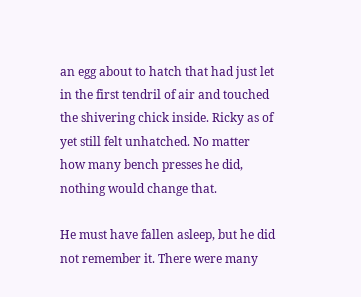an egg about to hatch that had just let in the first tendril of air and touched the shivering chick inside. Ricky as of yet still felt unhatched. No matter how many bench presses he did, nothing would change that.

He must have fallen asleep, but he did not remember it. There were many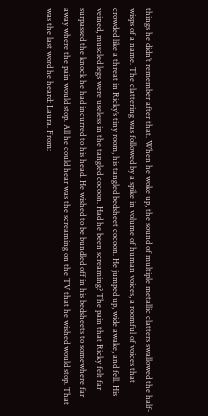things he didn’t remember after that. When he woke up, the sound of multiple metallic clatters swallowed the half-wisps of a name. The clattering was followed by a spike in volume of human voices, a roomful of voices that crowded like a threat in Ricky’s tiny room, his tangled bedsheet cocoon. He jumped up, wide awake, and fell. His veined, muscled legs were useless in the tangled cocoon. Had he been screaming? The pain that Ricky felt far surpassed the knock he had incurred to his head. He wished to be bundled off in his bedsheets to somewhere far away where the pain would stop. All he could hear was the screaming on the TV that he wished would stop. That was the last word he heard: Laura. From: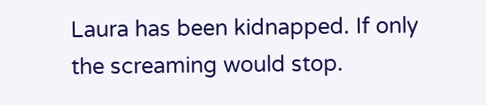Laura has been kidnapped. If only the screaming would stop.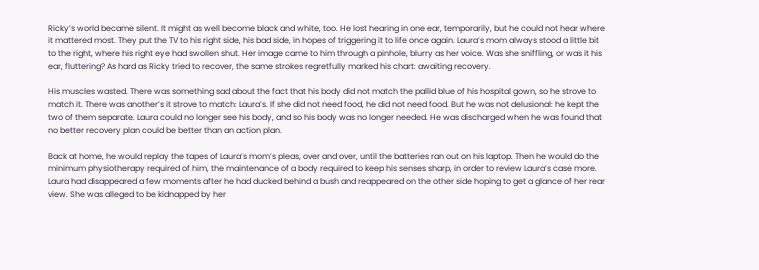Ricky’s world became silent. It might as well become black and white, too. He lost hearing in one ear, temporarily, but he could not hear where it mattered most. They put the TV to his right side, his bad side, in hopes of triggering it to life once again. Laura’s mom always stood a little bit to the right, where his right eye had swollen shut. Her image came to him through a pinhole, blurry as her voice. Was she sniffling, or was it his ear, fluttering? As hard as Ricky tried to recover, the same strokes regretfully marked his chart: awaiting recovery.

His muscles wasted. There was something sad about the fact that his body did not match the pallid blue of his hospital gown, so he strove to match it. There was another’s it strove to match: Laura’s. If she did not need food, he did not need food. But he was not delusional: he kept the two of them separate. Laura could no longer see his body, and so his body was no longer needed. He was discharged when he was found that no better recovery plan could be better than an action plan.

Back at home, he would replay the tapes of Laura’s mom’s pleas, over and over, until the batteries ran out on his laptop. Then he would do the minimum physiotherapy required of him, the maintenance of a body required to keep his senses sharp, in order to review Laura’s case more. Laura had disappeared a few moments after he had ducked behind a bush and reappeared on the other side hoping to get a glance of her rear view. She was alleged to be kidnapped by her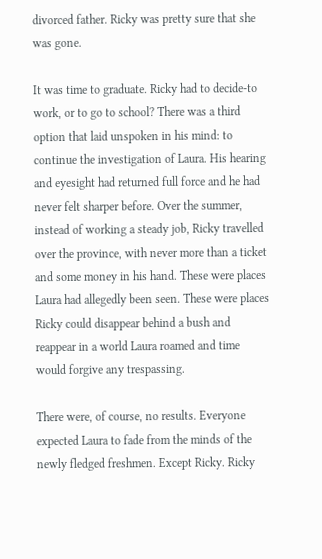divorced father. Ricky was pretty sure that she was gone.

It was time to graduate. Ricky had to decide-to work, or to go to school? There was a third option that laid unspoken in his mind: to continue the investigation of Laura. His hearing and eyesight had returned full force and he had never felt sharper before. Over the summer, instead of working a steady job, Ricky travelled over the province, with never more than a ticket and some money in his hand. These were places Laura had allegedly been seen. These were places Ricky could disappear behind a bush and reappear in a world Laura roamed and time would forgive any trespassing.

There were, of course, no results. Everyone expected Laura to fade from the minds of the newly fledged freshmen. Except Ricky. Ricky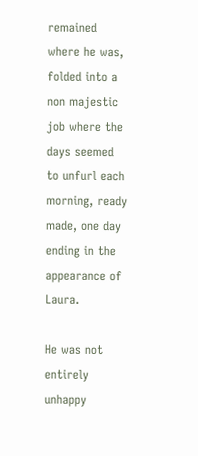remained where he was, folded into a non majestic job where the days seemed to unfurl each morning, ready made, one day ending in the appearance of Laura.

He was not entirely unhappy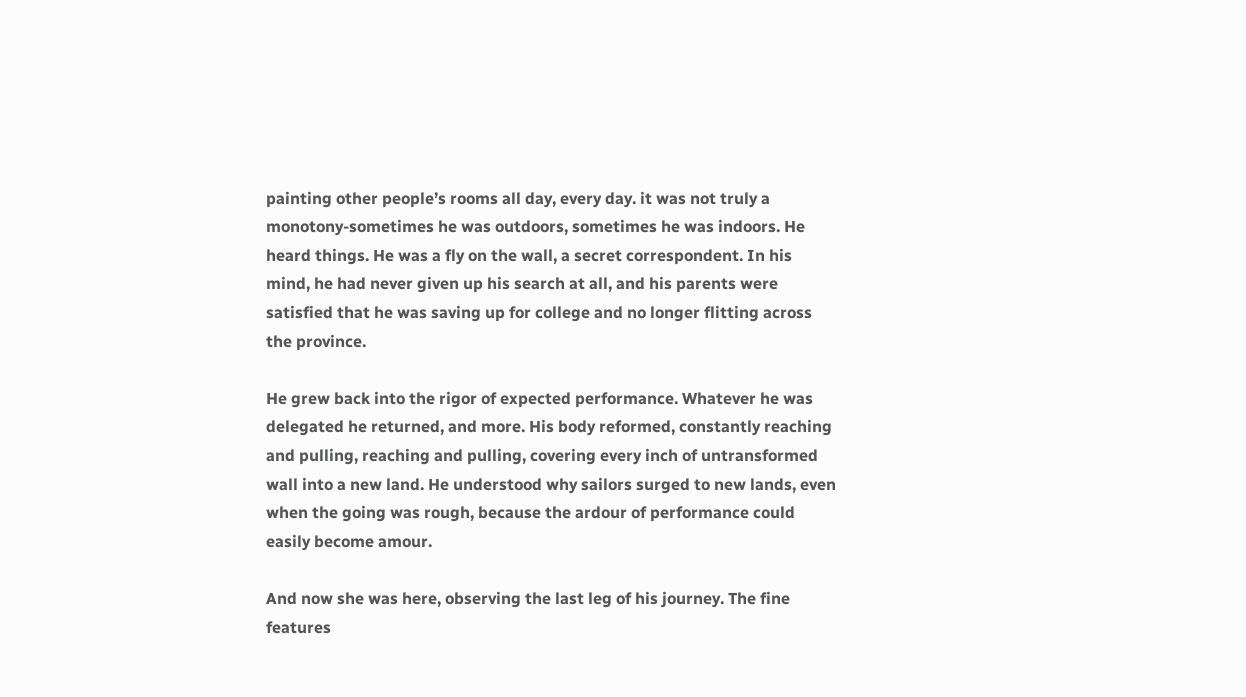painting other people’s rooms all day, every day. it was not truly a monotony-sometimes he was outdoors, sometimes he was indoors. He heard things. He was a fly on the wall, a secret correspondent. In his mind, he had never given up his search at all, and his parents were satisfied that he was saving up for college and no longer flitting across the province.

He grew back into the rigor of expected performance. Whatever he was delegated he returned, and more. His body reformed, constantly reaching and pulling, reaching and pulling, covering every inch of untransformed wall into a new land. He understood why sailors surged to new lands, even when the going was rough, because the ardour of performance could easily become amour.

And now she was here, observing the last leg of his journey. The fine features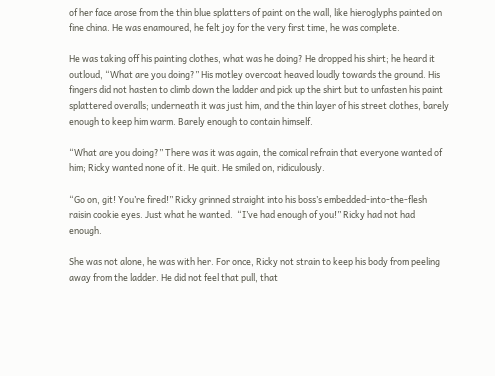of her face arose from the thin blue splatters of paint on the wall, like hieroglyphs painted on fine china. He was enamoured, he felt joy for the very first time, he was complete.

He was taking off his painting clothes, what was he doing? He dropped his shirt; he heard it outloud, “What are you doing?” His motley overcoat heaved loudly towards the ground. His fingers did not hasten to climb down the ladder and pick up the shirt but to unfasten his paint splattered overalls; underneath it was just him, and the thin layer of his street clothes, barely enough to keep him warm. Barely enough to contain himself.

“What are you doing?” There was it was again, the comical refrain that everyone wanted of him; Ricky wanted none of it. He quit. He smiled on, ridiculously.

“Go on, git! You’re fired!” Ricky grinned straight into his boss’s embedded-into-the-flesh raisin cookie eyes. Just what he wanted.  “I’ve had enough of you!” Ricky had not had enough.

She was not alone, he was with her. For once, Ricky not strain to keep his body from peeling away from the ladder. He did not feel that pull, that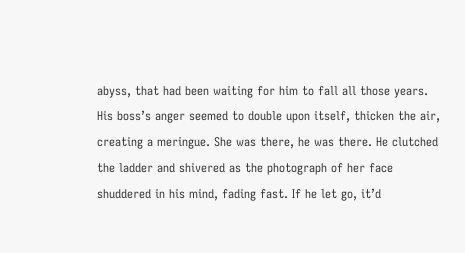abyss, that had been waiting for him to fall all those years. His boss’s anger seemed to double upon itself, thicken the air, creating a meringue. She was there, he was there. He clutched the ladder and shivered as the photograph of her face shuddered in his mind, fading fast. If he let go, it’d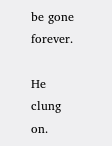be gone forever.

He clung on.